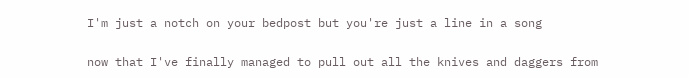I'm just a notch on your bedpost but you're just a line in a song


now that I've finally managed to pull out all the knives and daggers from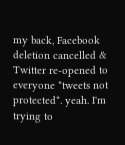my back, Facebook deletion cancelled & Twitter re-opened to everyone *tweets not protected*. yeah. I'm trying to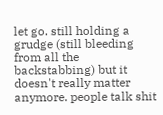let go. still holding a grudge (still bleeding from all the backstabbing) but it doesn't really matter anymore. people talk shit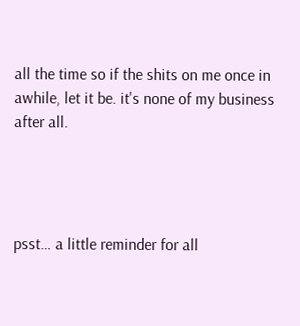all the time so if the shits on me once in awhile, let it be. it's none of my business after all.




psst… a little reminder for all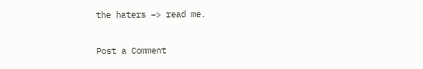the haters –> read me.

Post a Comment